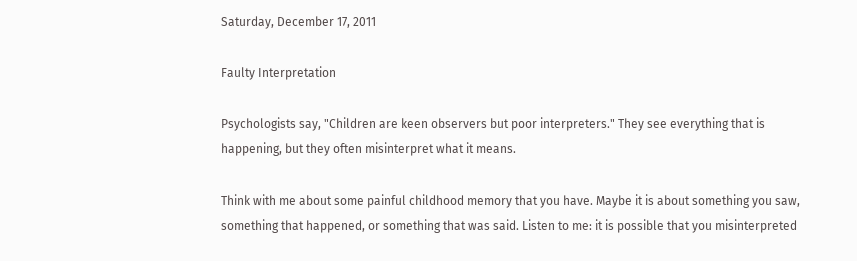Saturday, December 17, 2011

Faulty Interpretation

Psychologists say, "Children are keen observers but poor interpreters." They see everything that is happening, but they often misinterpret what it means.

Think with me about some painful childhood memory that you have. Maybe it is about something you saw, something that happened, or something that was said. Listen to me: it is possible that you misinterpreted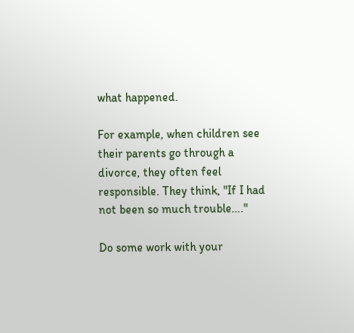what happened.

For example, when children see their parents go through a divorce, they often feel responsible. They think, "If I had not been so much trouble…."

Do some work with your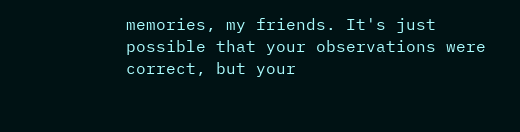memories, my friends. It's just possible that your observations were correct, but your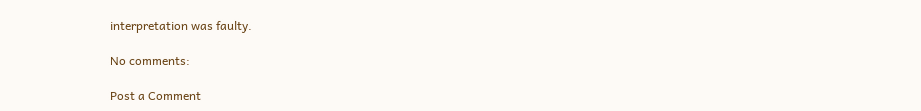interpretation was faulty.

No comments:

Post a Comment